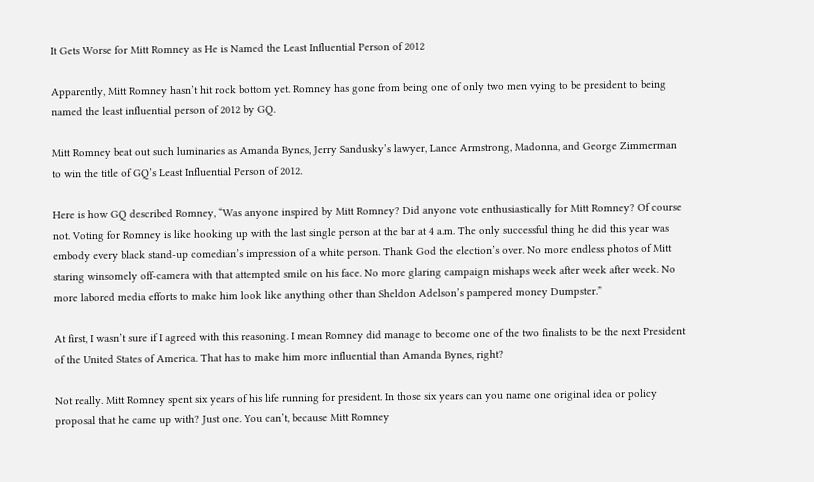It Gets Worse for Mitt Romney as He is Named the Least Influential Person of 2012

Apparently, Mitt Romney hasn’t hit rock bottom yet. Romney has gone from being one of only two men vying to be president to being named the least influential person of 2012 by GQ.

Mitt Romney beat out such luminaries as Amanda Bynes, Jerry Sandusky’s lawyer, Lance Armstrong, Madonna, and George Zimmerman to win the title of GQ’s Least Influential Person of 2012.

Here is how GQ described Romney, “Was anyone inspired by Mitt Romney? Did anyone vote enthusiastically for Mitt Romney? Of course not. Voting for Romney is like hooking up with the last single person at the bar at 4 a.m. The only successful thing he did this year was embody every black stand-up comedian’s impression of a white person. Thank God the election’s over. No more endless photos of Mitt staring winsomely off-camera with that attempted smile on his face. No more glaring campaign mishaps week after week after week. No more labored media efforts to make him look like anything other than Sheldon Adelson’s pampered money Dumpster.”

At first, I wasn’t sure if I agreed with this reasoning. I mean Romney did manage to become one of the two finalists to be the next President of the United States of America. That has to make him more influential than Amanda Bynes, right?

Not really. Mitt Romney spent six years of his life running for president. In those six years can you name one original idea or policy proposal that he came up with? Just one. You can’t, because Mitt Romney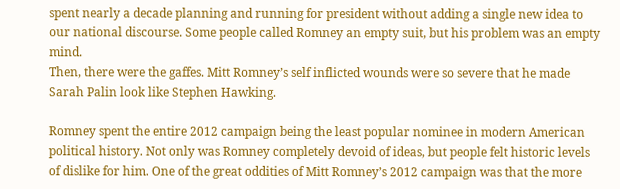spent nearly a decade planning and running for president without adding a single new idea to our national discourse. Some people called Romney an empty suit, but his problem was an empty mind.
Then, there were the gaffes. Mitt Romney’s self inflicted wounds were so severe that he made Sarah Palin look like Stephen Hawking.

Romney spent the entire 2012 campaign being the least popular nominee in modern American political history. Not only was Romney completely devoid of ideas, but people felt historic levels of dislike for him. One of the great oddities of Mitt Romney’s 2012 campaign was that the more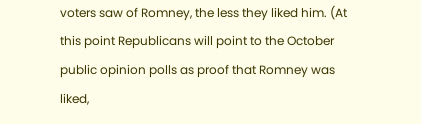voters saw of Romney, the less they liked him. (At this point Republicans will point to the October public opinion polls as proof that Romney was liked,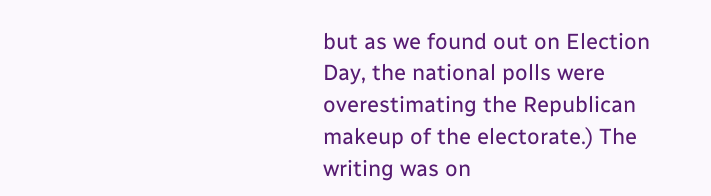but as we found out on Election Day, the national polls were overestimating the Republican makeup of the electorate.) The writing was on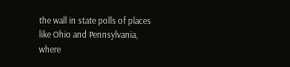the wall in state polls of places like Ohio and Pennsylvania, where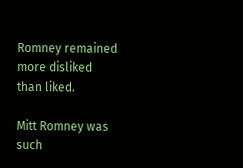Romney remained more disliked than liked.

Mitt Romney was such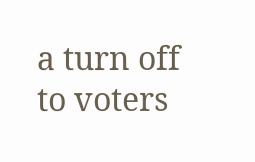a turn off to voters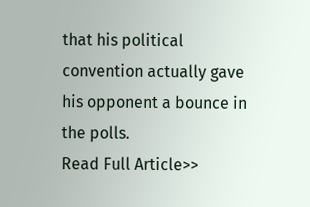that his political convention actually gave his opponent a bounce in the polls.
Read Full Article>>